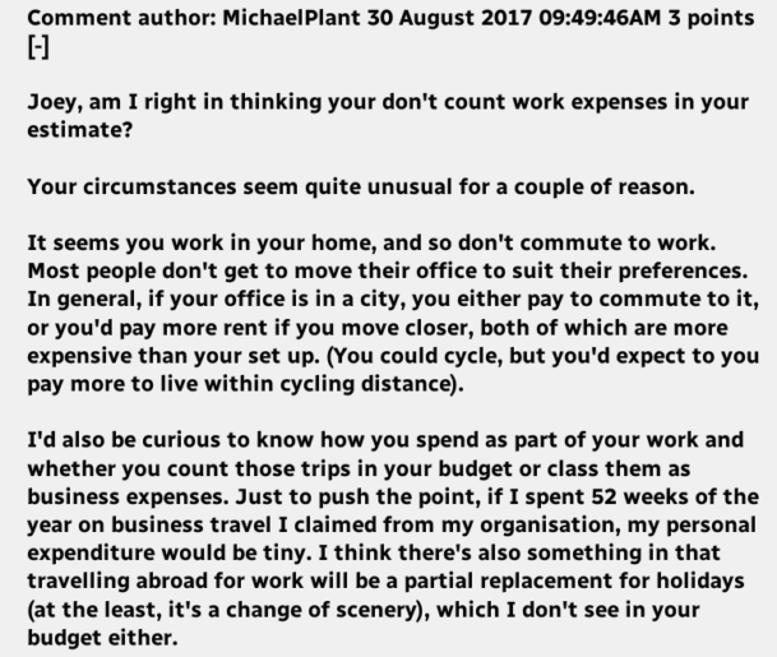Comment author: MichaelPlant 30 August 2017 09:49:46AM 3 points [-]

Joey, am I right in thinking your don't count work expenses in your estimate?

Your circumstances seem quite unusual for a couple of reason.

It seems you work in your home, and so don't commute to work. Most people don't get to move their office to suit their preferences. In general, if your office is in a city, you either pay to commute to it, or you'd pay more rent if you move closer, both of which are more expensive than your set up. (You could cycle, but you'd expect to you pay more to live within cycling distance).

I'd also be curious to know how you spend as part of your work and whether you count those trips in your budget or class them as business expenses. Just to push the point, if I spent 52 weeks of the year on business travel I claimed from my organisation, my personal expenditure would be tiny. I think there's also something in that travelling abroad for work will be a partial replacement for holidays (at the least, it's a change of scenery), which I don't see in your budget either.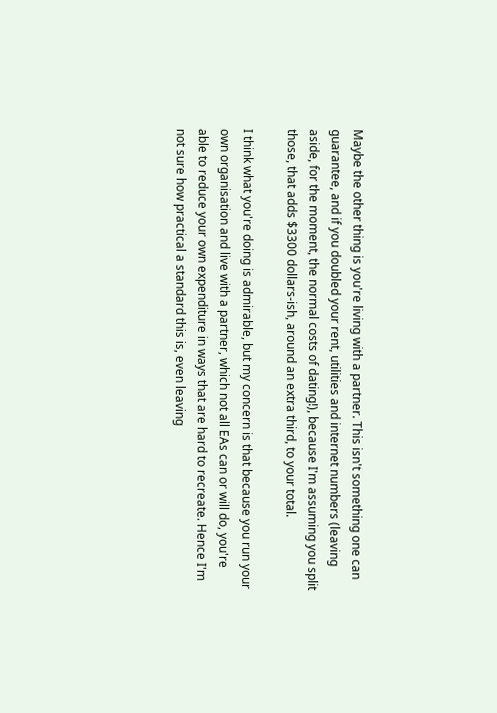Maybe the other thing is you're living with a partner. This isn't something one can guarantee, and if you doubled your rent, utilities and internet numbers (leaving aside, for the moment, the normal costs of dating!), because I'm assuming you split those, that adds $3300 dollars-ish, around an extra third, to your total.

I think what you're doing is admirable, but my concern is that because you run your own organisation and live with a partner, which not all EAs can or will do, you're able to reduce your own expenditure in ways that are hard to recreate. Hence I'm not sure how practical a standard this is, even leaving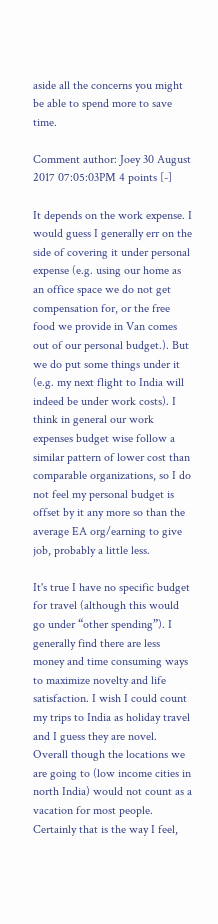aside all the concerns you might be able to spend more to save time.

Comment author: Joey 30 August 2017 07:05:03PM 4 points [-]

It depends on the work expense. I would guess I generally err on the side of covering it under personal expense (e.g. using our home as an office space we do not get compensation for, or the free food we provide in Van comes out of our personal budget.). But we do put some things under it (e.g. my next flight to India will indeed be under work costs). I think in general our work expenses budget wise follow a similar pattern of lower cost than comparable organizations, so I do not feel my personal budget is offset by it any more so than the average EA org/earning to give job, probably a little less.

It's true I have no specific budget for travel (although this would go under “other spending”). I generally find there are less money and time consuming ways to maximize novelty and life satisfaction. I wish I could count my trips to India as holiday travel and I guess they are novel. Overall though the locations we are going to (low income cities in north India) would not count as a vacation for most people. Certainly that is the way I feel,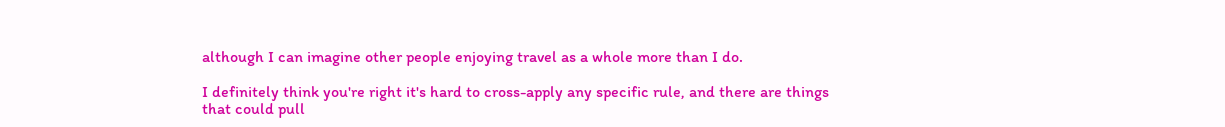although I can imagine other people enjoying travel as a whole more than I do.

I definitely think you're right it's hard to cross-apply any specific rule, and there are things that could pull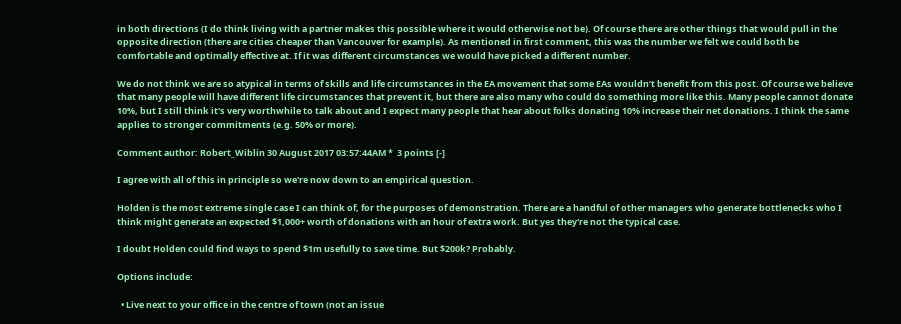in both directions (I do think living with a partner makes this possible where it would otherwise not be). Of course there are other things that would pull in the opposite direction (there are cities cheaper than Vancouver for example). As mentioned in first comment, this was the number we felt we could both be comfortable and optimally effective at. If it was different circumstances we would have picked a different number.

We do not think we are so atypical in terms of skills and life circumstances in the EA movement that some EAs wouldn’t benefit from this post. Of course we believe that many people will have different life circumstances that prevent it, but there are also many who could do something more like this. Many people cannot donate 10%, but I still think it's very worthwhile to talk about and I expect many people that hear about folks donating 10% increase their net donations. I think the same applies to stronger commitments (e.g. 50% or more).

Comment author: Robert_Wiblin 30 August 2017 03:57:44AM *  3 points [-]

I agree with all of this in principle so we're now down to an empirical question.

Holden is the most extreme single case I can think of, for the purposes of demonstration. There are a handful of other managers who generate bottlenecks who I think might generate an expected $1,000+ worth of donations with an hour of extra work. But yes they're not the typical case.

I doubt Holden could find ways to spend $1m usefully to save time. But $200k? Probably.

Options include:

  • Live next to your office in the centre of town (not an issue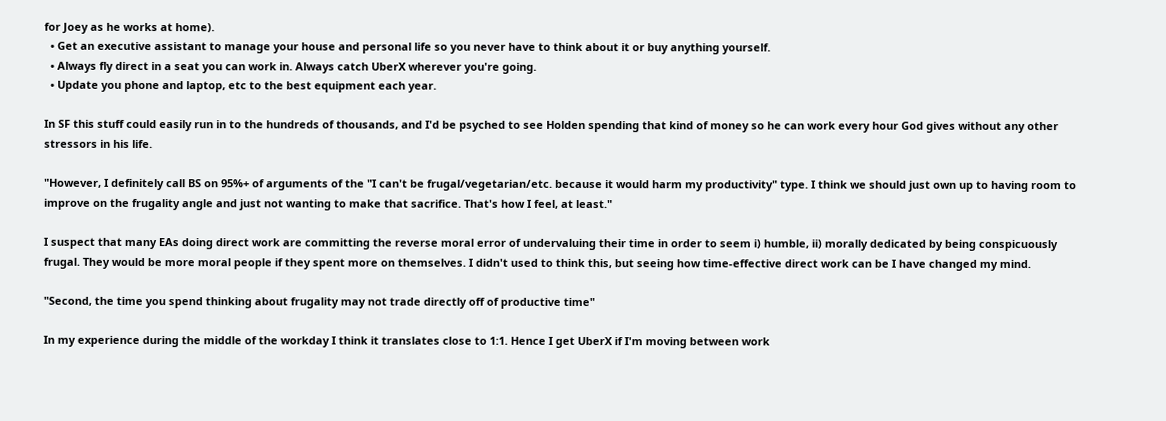for Joey as he works at home).
  • Get an executive assistant to manage your house and personal life so you never have to think about it or buy anything yourself.
  • Always fly direct in a seat you can work in. Always catch UberX wherever you're going.
  • Update you phone and laptop, etc to the best equipment each year.

In SF this stuff could easily run in to the hundreds of thousands, and I'd be psyched to see Holden spending that kind of money so he can work every hour God gives without any other stressors in his life.

"However, I definitely call BS on 95%+ of arguments of the "I can't be frugal/vegetarian/etc. because it would harm my productivity" type. I think we should just own up to having room to improve on the frugality angle and just not wanting to make that sacrifice. That's how I feel, at least."

I suspect that many EAs doing direct work are committing the reverse moral error of undervaluing their time in order to seem i) humble, ii) morally dedicated by being conspicuously frugal. They would be more moral people if they spent more on themselves. I didn't used to think this, but seeing how time-effective direct work can be I have changed my mind.

"Second, the time you spend thinking about frugality may not trade directly off of productive time"

In my experience during the middle of the workday I think it translates close to 1:1. Hence I get UberX if I'm moving between work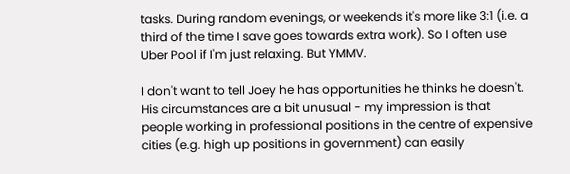tasks. During random evenings, or weekends it's more like 3:1 (i.e. a third of the time I save goes towards extra work). So I often use Uber Pool if I'm just relaxing. But YMMV.

I don't want to tell Joey he has opportunities he thinks he doesn't. His circumstances are a bit unusual - my impression is that people working in professional positions in the centre of expensive cities (e.g. high up positions in government) can easily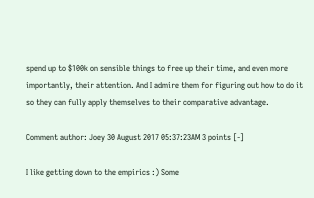spend up to $100k on sensible things to free up their time, and even more importantly, their attention. And I admire them for figuring out how to do it so they can fully apply themselves to their comparative advantage.

Comment author: Joey 30 August 2017 05:37:23AM 3 points [-]

I like getting down to the empirics :) Some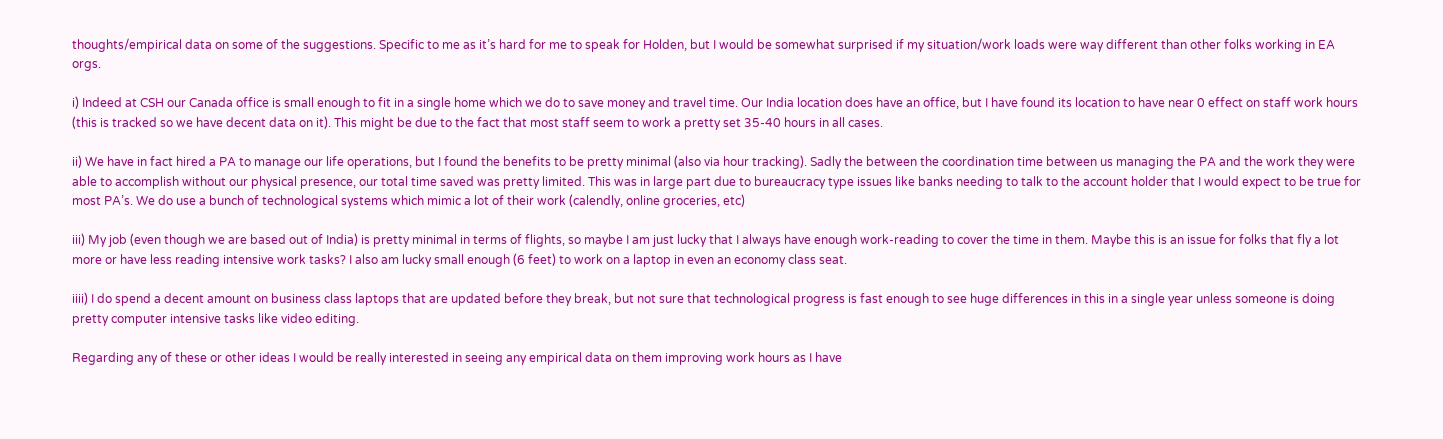thoughts/empirical data on some of the suggestions. Specific to me as it’s hard for me to speak for Holden, but I would be somewhat surprised if my situation/work loads were way different than other folks working in EA orgs.

i) Indeed at CSH our Canada office is small enough to fit in a single home which we do to save money and travel time. Our India location does have an office, but I have found its location to have near 0 effect on staff work hours (this is tracked so we have decent data on it). This might be due to the fact that most staff seem to work a pretty set 35-40 hours in all cases.

ii) We have in fact hired a PA to manage our life operations, but I found the benefits to be pretty minimal (also via hour tracking). Sadly the between the coordination time between us managing the PA and the work they were able to accomplish without our physical presence, our total time saved was pretty limited. This was in large part due to bureaucracy type issues like banks needing to talk to the account holder that I would expect to be true for most PA’s. We do use a bunch of technological systems which mimic a lot of their work (calendly, online groceries, etc)

iii) My job (even though we are based out of India) is pretty minimal in terms of flights, so maybe I am just lucky that I always have enough work-reading to cover the time in them. Maybe this is an issue for folks that fly a lot more or have less reading intensive work tasks? I also am lucky small enough (6 feet) to work on a laptop in even an economy class seat.

iiii) I do spend a decent amount on business class laptops that are updated before they break, but not sure that technological progress is fast enough to see huge differences in this in a single year unless someone is doing pretty computer intensive tasks like video editing.

Regarding any of these or other ideas I would be really interested in seeing any empirical data on them improving work hours as I have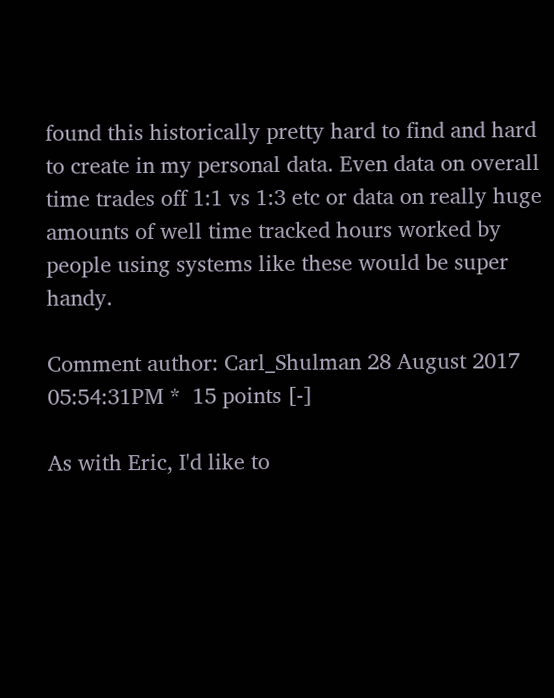found this historically pretty hard to find and hard to create in my personal data. Even data on overall time trades off 1:1 vs 1:3 etc or data on really huge amounts of well time tracked hours worked by people using systems like these would be super handy.

Comment author: Carl_Shulman 28 August 2017 05:54:31PM *  15 points [-]

As with Eric, I'd like to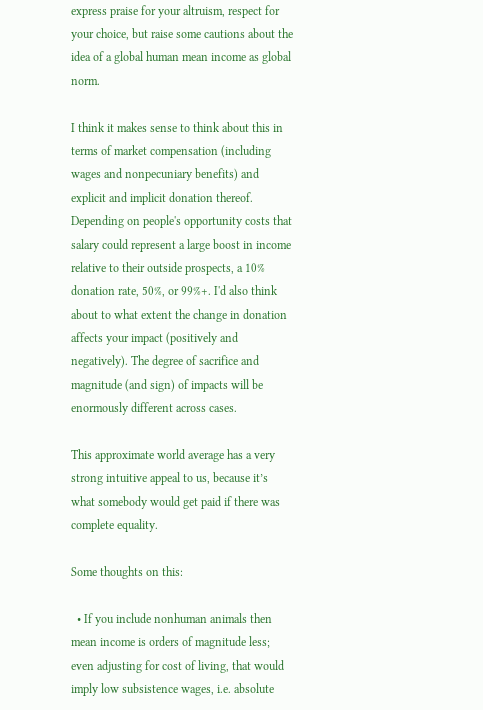express praise for your altruism, respect for your choice, but raise some cautions about the idea of a global human mean income as global norm.

I think it makes sense to think about this in terms of market compensation (including wages and nonpecuniary benefits) and explicit and implicit donation thereof. Depending on people's opportunity costs that salary could represent a large boost in income relative to their outside prospects, a 10% donation rate, 50%, or 99%+. I'd also think about to what extent the change in donation affects your impact (positively and negatively). The degree of sacrifice and magnitude (and sign) of impacts will be enormously different across cases.

This approximate world average has a very strong intuitive appeal to us, because it’s what somebody would get paid if there was complete equality.

Some thoughts on this:

  • If you include nonhuman animals then mean income is orders of magnitude less; even adjusting for cost of living, that would imply low subsistence wages, i.e. absolute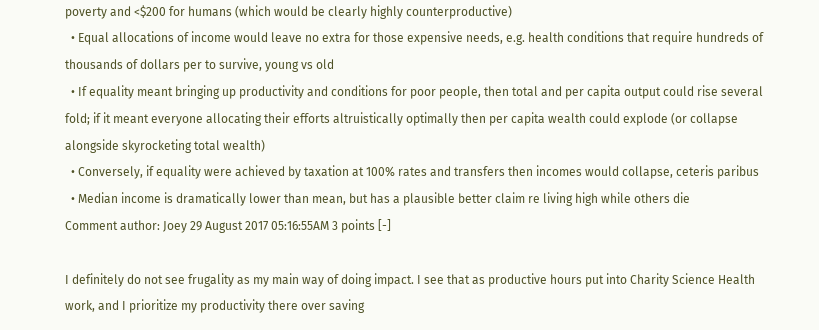poverty and <$200 for humans (which would be clearly highly counterproductive)
  • Equal allocations of income would leave no extra for those expensive needs, e.g. health conditions that require hundreds of thousands of dollars per to survive, young vs old
  • If equality meant bringing up productivity and conditions for poor people, then total and per capita output could rise several fold; if it meant everyone allocating their efforts altruistically optimally then per capita wealth could explode (or collapse alongside skyrocketing total wealth)
  • Conversely, if equality were achieved by taxation at 100% rates and transfers then incomes would collapse, ceteris paribus
  • Median income is dramatically lower than mean, but has a plausible better claim re living high while others die
Comment author: Joey 29 August 2017 05:16:55AM 3 points [-]

I definitely do not see frugality as my main way of doing impact. I see that as productive hours put into Charity Science Health work, and I prioritize my productivity there over saving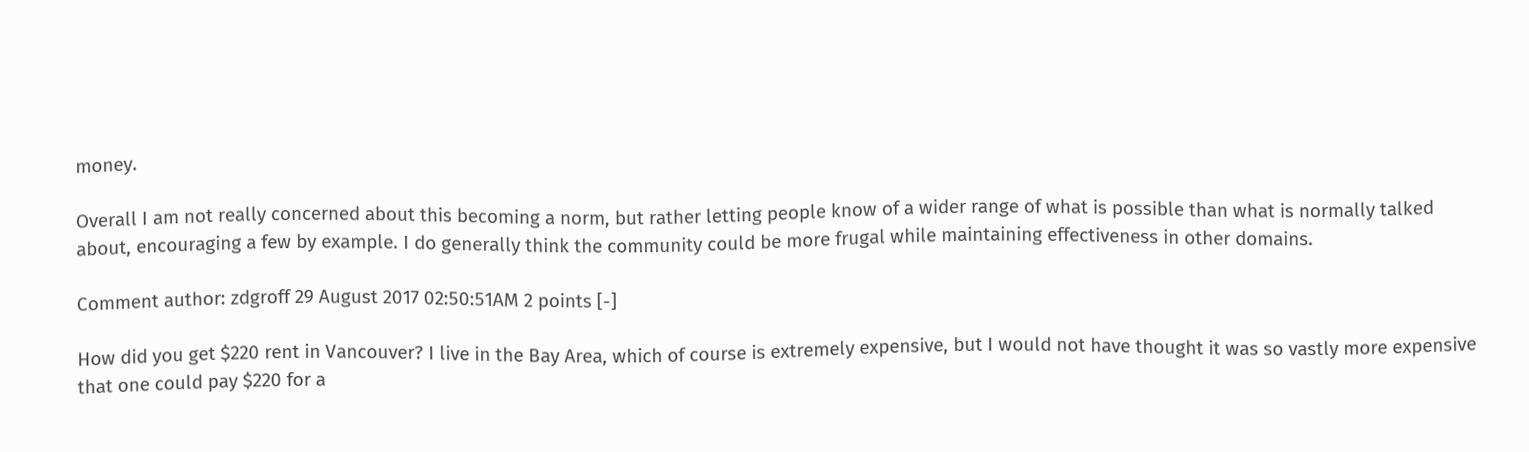money.

Overall I am not really concerned about this becoming a norm, but rather letting people know of a wider range of what is possible than what is normally talked about, encouraging a few by example. I do generally think the community could be more frugal while maintaining effectiveness in other domains.

Comment author: zdgroff 29 August 2017 02:50:51AM 2 points [-]

How did you get $220 rent in Vancouver? I live in the Bay Area, which of course is extremely expensive, but I would not have thought it was so vastly more expensive that one could pay $220 for a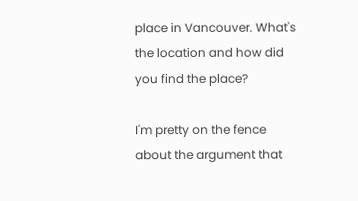place in Vancouver. What's the location and how did you find the place?

I'm pretty on the fence about the argument that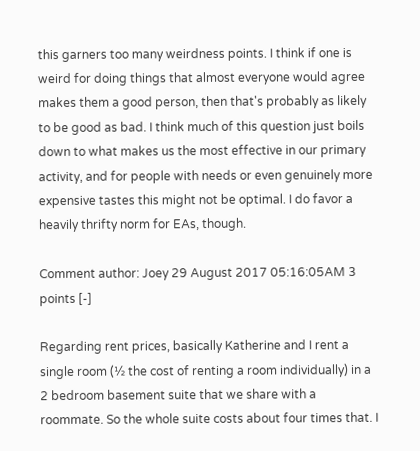this garners too many weirdness points. I think if one is weird for doing things that almost everyone would agree makes them a good person, then that's probably as likely to be good as bad. I think much of this question just boils down to what makes us the most effective in our primary activity, and for people with needs or even genuinely more expensive tastes this might not be optimal. I do favor a heavily thrifty norm for EAs, though.

Comment author: Joey 29 August 2017 05:16:05AM 3 points [-]

Regarding rent prices, basically Katherine and I rent a single room (½ the cost of renting a room individually) in a 2 bedroom basement suite that we share with a roommate. So the whole suite costs about four times that. I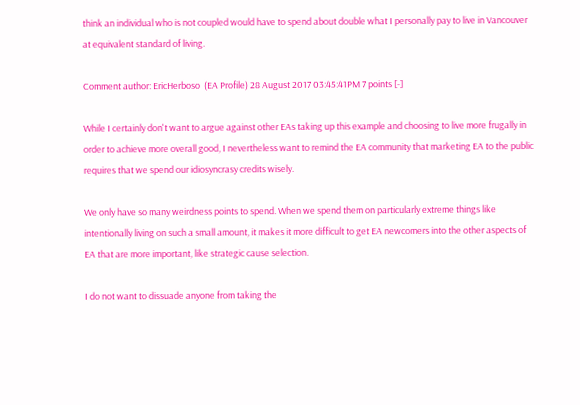think an individual who is not coupled would have to spend about double what I personally pay to live in Vancouver at equivalent standard of living.

Comment author: EricHerboso  (EA Profile) 28 August 2017 03:45:41PM 7 points [-]

While I certainly don't want to argue against other EAs taking up this example and choosing to live more frugally in order to achieve more overall good, I nevertheless want to remind the EA community that marketing EA to the public requires that we spend our idiosyncrasy credits wisely.

We only have so many weirdness points to spend. When we spend them on particularly extreme things like intentionally living on such a small amount, it makes it more difficult to get EA newcomers into the other aspects of EA that are more important, like strategic cause selection.

I do not want to dissuade anyone from taking the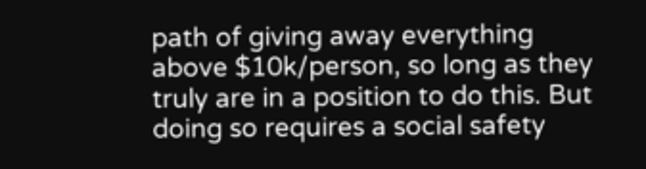path of giving away everything above $10k/person, so long as they truly are in a position to do this. But doing so requires a social safety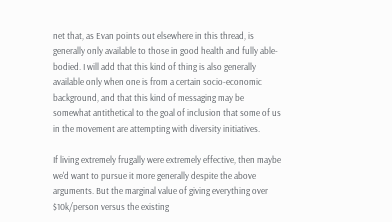net that, as Evan points out elsewhere in this thread, is generally only available to those in good health and fully able-bodied. I will add that this kind of thing is also generally available only when one is from a certain socio-economic background, and that this kind of messaging may be somewhat antithetical to the goal of inclusion that some of us in the movement are attempting with diversity initiatives.

If living extremely frugally were extremely effective, then maybe we'd want to pursue it more generally despite the above arguments. But the marginal value of giving everything over $10k/person versus the existing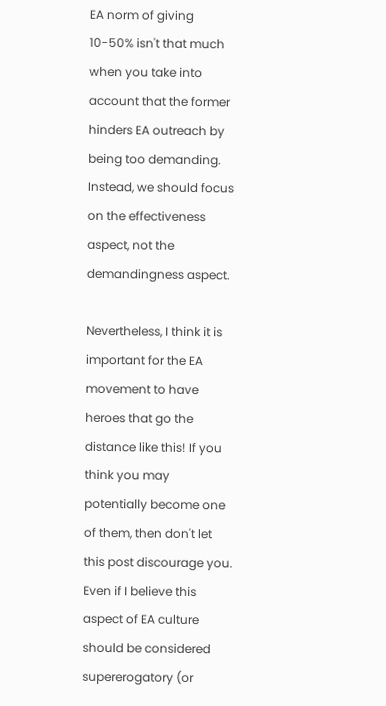EA norm of giving 10-50% isn't that much when you take into account that the former hinders EA outreach by being too demanding. Instead, we should focus on the effectiveness aspect, not the demandingness aspect.

Nevertheless, I think it is important for the EA movement to have heroes that go the distance like this! If you think you may potentially become one of them, then don't let this post discourage you. Even if I believe this aspect of EA culture should be considered supererogatory (or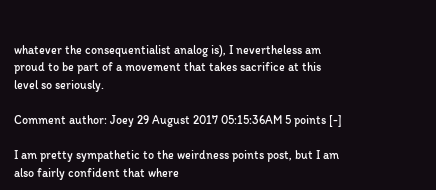whatever the consequentialist analog is), I nevertheless am proud to be part of a movement that takes sacrifice at this level so seriously.

Comment author: Joey 29 August 2017 05:15:36AM 5 points [-]

I am pretty sympathetic to the weirdness points post, but I am also fairly confident that where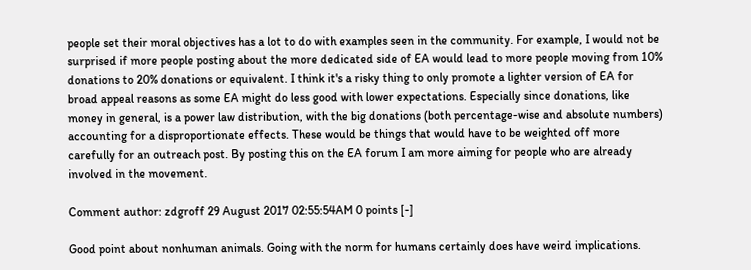people set their moral objectives has a lot to do with examples seen in the community. For example, I would not be surprised if more people posting about the more dedicated side of EA would lead to more people moving from 10% donations to 20% donations or equivalent. I think it's a risky thing to only promote a lighter version of EA for broad appeal reasons as some EA might do less good with lower expectations. Especially since donations, like money in general, is a power law distribution, with the big donations (both percentage-wise and absolute numbers) accounting for a disproportionate effects. These would be things that would have to be weighted off more carefully for an outreach post. By posting this on the EA forum I am more aiming for people who are already involved in the movement.

Comment author: zdgroff 29 August 2017 02:55:54AM 0 points [-]

Good point about nonhuman animals. Going with the norm for humans certainly does have weird implications.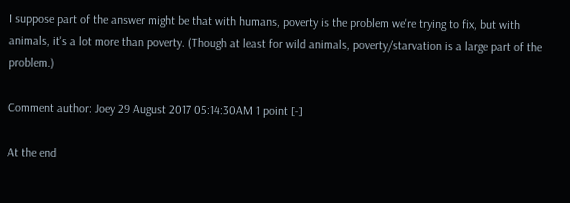I suppose part of the answer might be that with humans, poverty is the problem we're trying to fix, but with animals, it's a lot more than poverty. (Though at least for wild animals, poverty/starvation is a large part of the problem.)

Comment author: Joey 29 August 2017 05:14:30AM 1 point [-]

At the end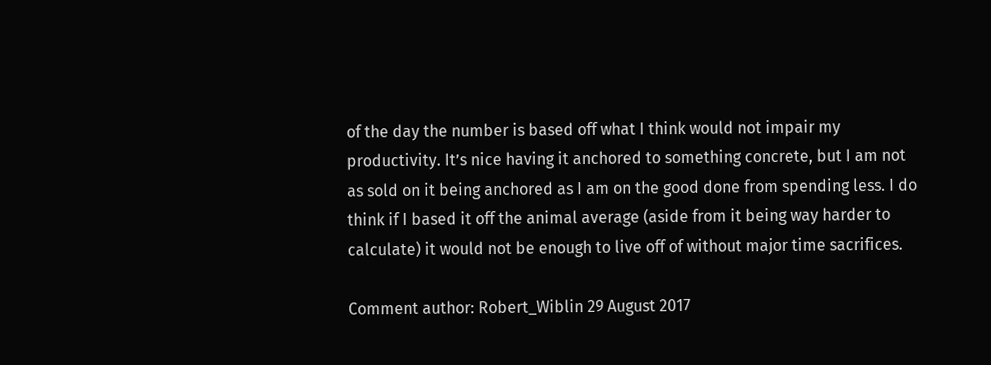of the day the number is based off what I think would not impair my productivity. It’s nice having it anchored to something concrete, but I am not as sold on it being anchored as I am on the good done from spending less. I do think if I based it off the animal average (aside from it being way harder to calculate) it would not be enough to live off of without major time sacrifices.

Comment author: Robert_Wiblin 29 August 2017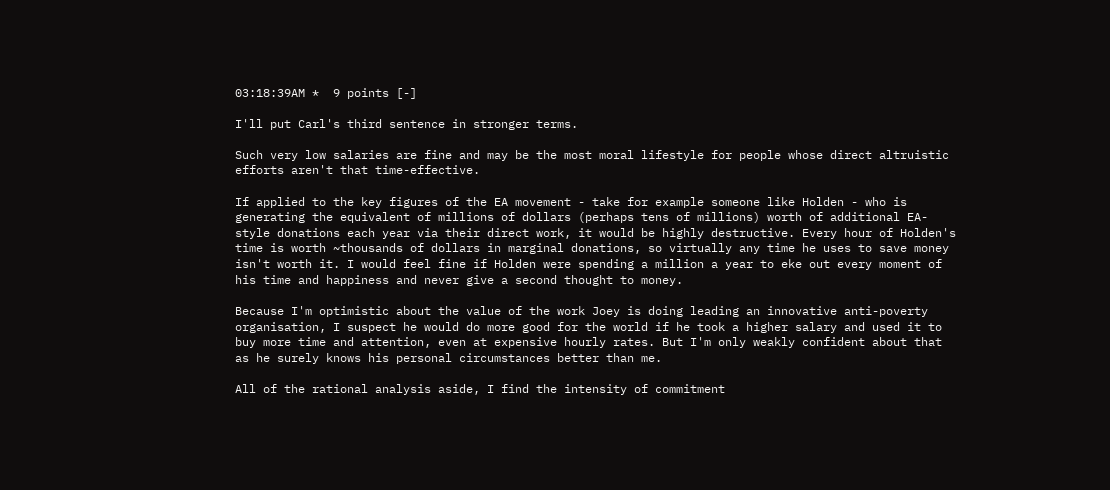03:18:39AM *  9 points [-]

I'll put Carl's third sentence in stronger terms.

Such very low salaries are fine and may be the most moral lifestyle for people whose direct altruistic efforts aren't that time-effective.

If applied to the key figures of the EA movement - take for example someone like Holden - who is generating the equivalent of millions of dollars (perhaps tens of millions) worth of additional EA-style donations each year via their direct work, it would be highly destructive. Every hour of Holden's time is worth ~thousands of dollars in marginal donations, so virtually any time he uses to save money isn't worth it. I would feel fine if Holden were spending a million a year to eke out every moment of his time and happiness and never give a second thought to money.

Because I'm optimistic about the value of the work Joey is doing leading an innovative anti-poverty organisation, I suspect he would do more good for the world if he took a higher salary and used it to buy more time and attention, even at expensive hourly rates. But I'm only weakly confident about that as he surely knows his personal circumstances better than me.

All of the rational analysis aside, I find the intensity of commitment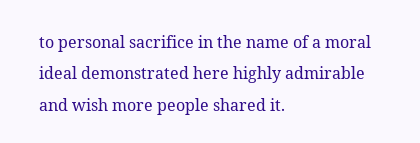to personal sacrifice in the name of a moral ideal demonstrated here highly admirable and wish more people shared it.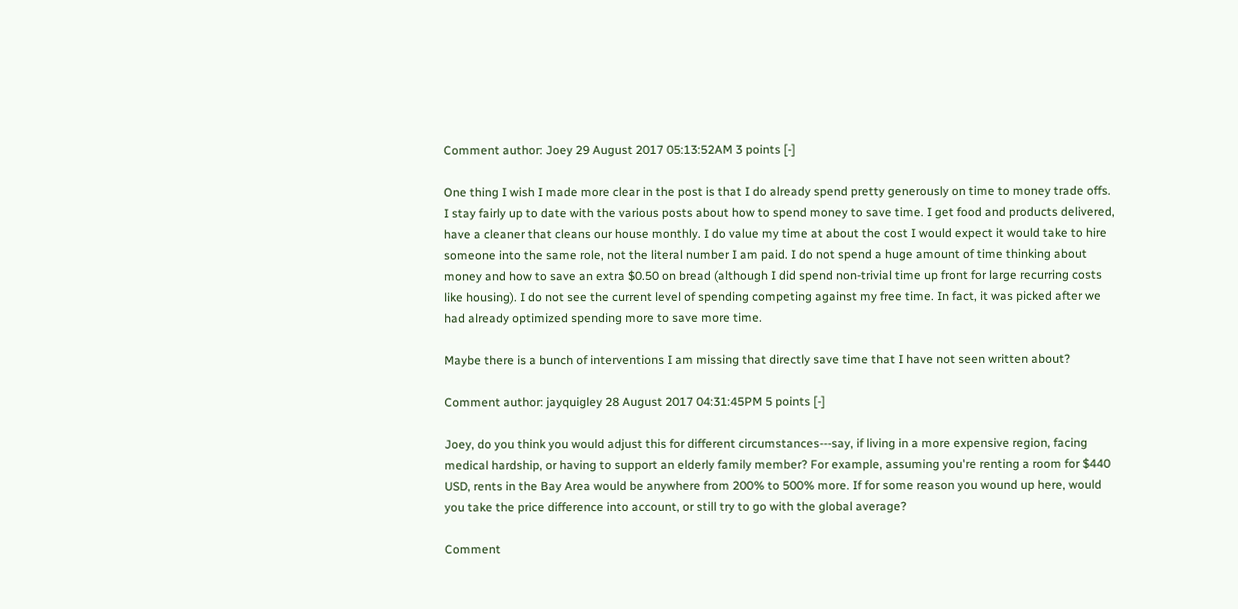Comment author: Joey 29 August 2017 05:13:52AM 3 points [-]

One thing I wish I made more clear in the post is that I do already spend pretty generously on time to money trade offs. I stay fairly up to date with the various posts about how to spend money to save time. I get food and products delivered, have a cleaner that cleans our house monthly. I do value my time at about the cost I would expect it would take to hire someone into the same role, not the literal number I am paid. I do not spend a huge amount of time thinking about money and how to save an extra $0.50 on bread (although I did spend non-trivial time up front for large recurring costs like housing). I do not see the current level of spending competing against my free time. In fact, it was picked after we had already optimized spending more to save more time.

Maybe there is a bunch of interventions I am missing that directly save time that I have not seen written about?

Comment author: jayquigley 28 August 2017 04:31:45PM 5 points [-]

Joey, do you think you would adjust this for different circumstances---say, if living in a more expensive region, facing medical hardship, or having to support an elderly family member? For example, assuming you're renting a room for $440 USD, rents in the Bay Area would be anywhere from 200% to 500% more. If for some reason you wound up here, would you take the price difference into account, or still try to go with the global average?

Comment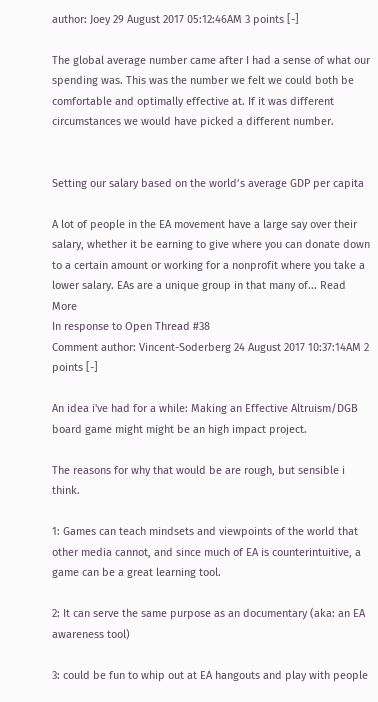author: Joey 29 August 2017 05:12:46AM 3 points [-]

The global average number came after I had a sense of what our spending was. This was the number we felt we could both be comfortable and optimally effective at. If it was different circumstances we would have picked a different number.


Setting our salary based on the world’s average GDP per capita

A lot of people in the EA movement have a large say over their salary, whether it be earning to give where you can donate down to a certain amount or working for a nonprofit where you take a lower salary. EAs are a unique group in that many of... Read More
In response to Open Thread #38
Comment author: Vincent-Soderberg 24 August 2017 10:37:14AM 2 points [-]

An idea i've had for a while: Making an Effective Altruism/DGB board game might might be an high impact project.

The reasons for why that would be are rough, but sensible i think.

1: Games can teach mindsets and viewpoints of the world that other media cannot, and since much of EA is counterintuitive, a game can be a great learning tool.

2: It can serve the same purpose as an documentary (aka: an EA awareness tool)

3: could be fun to whip out at EA hangouts and play with people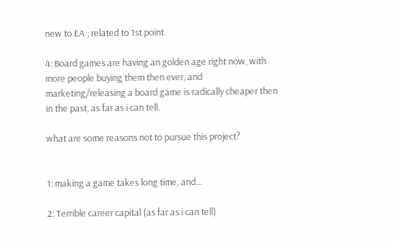new to EA ; related to 1st point.

4: Board games are having an golden age right now, with more people buying them then ever, and marketing/releasing a board game is radically cheaper then in the past, as far as i can tell.

what are some reasons not to pursue this project?


1: making a game takes long time, and...

2: Terrible career capital (as far as i can tell)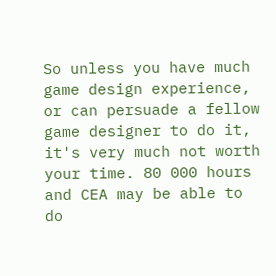So unless you have much game design experience, or can persuade a fellow game designer to do it, it's very much not worth your time. 80 000 hours and CEA may be able to do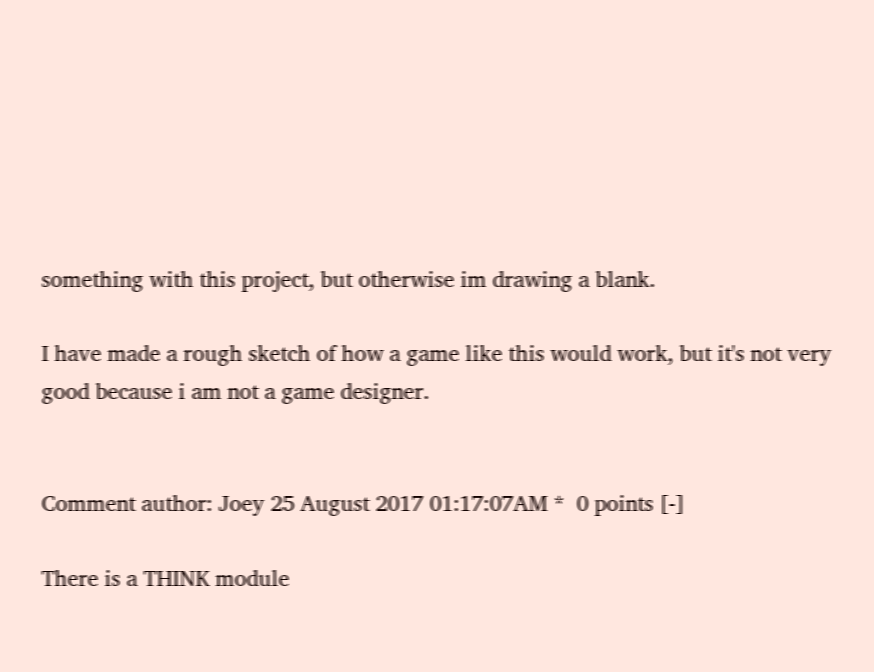something with this project, but otherwise im drawing a blank.

I have made a rough sketch of how a game like this would work, but it's not very good because i am not a game designer.


Comment author: Joey 25 August 2017 01:17:07AM *  0 points [-]

There is a THINK module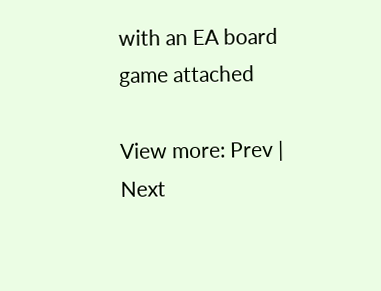with an EA board game attached

View more: Prev | Next